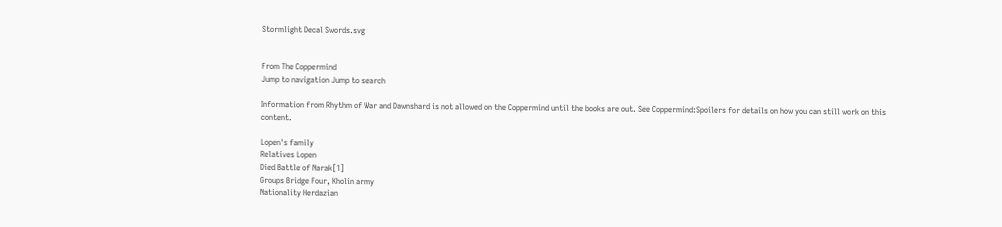Stormlight Decal Swords.svg


From The Coppermind
Jump to navigation Jump to search

Information from Rhythm of War and Dawnshard is not allowed on the Coppermind until the books are out. See Coppermind:Spoilers for details on how you can still work on this content.

Lopen's family
Relatives Lopen
Died Battle of Narak[1]
Groups Bridge Four, Kholin army
Nationality Herdazian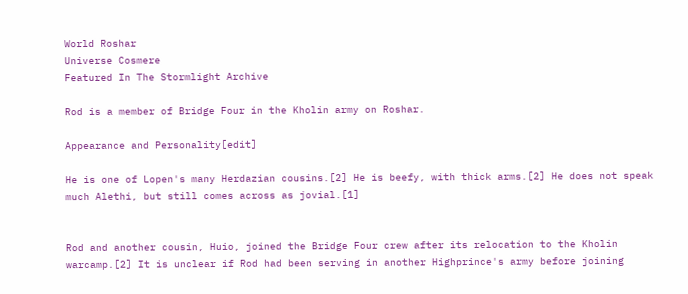World Roshar
Universe Cosmere
Featured In The Stormlight Archive

Rod is a member of Bridge Four in the Kholin army on Roshar.

Appearance and Personality[edit]

He is one of Lopen's many Herdazian cousins.[2] He is beefy, with thick arms.[2] He does not speak much Alethi, but still comes across as jovial.[1]


Rod and another cousin, Huio, joined the Bridge Four crew after its relocation to the Kholin warcamp.[2] It is unclear if Rod had been serving in another Highprince's army before joining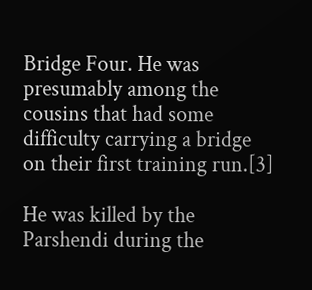Bridge Four. He was presumably among the cousins that had some difficulty carrying a bridge on their first training run.[3]

He was killed by the Parshendi during the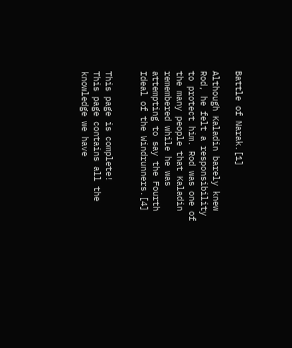Battle of Narak.[1]

Although Kaladin barely knew Rod, he felt a responsibility to protect him. Rod was one of the many people that Kaladin remembered while he was attempting to say the Fourth Ideal of the Windrunners.[4]


This page is complete!
This page contains all the knowledge we have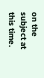on the subject at this time.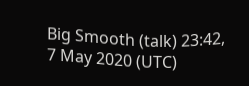Big Smooth (talk) 23:42, 7 May 2020 (UTC)